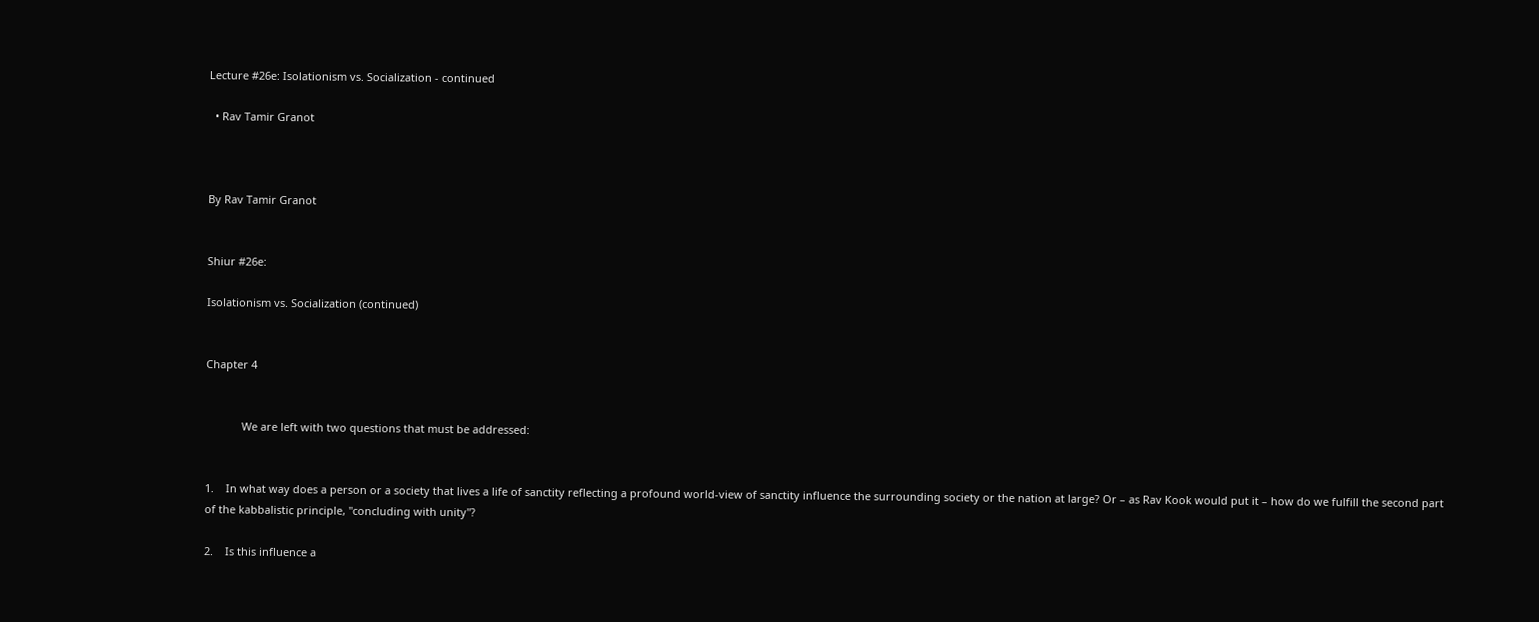Lecture #26e: Isolationism vs. Socialization - continued

  • Rav Tamir Granot



By Rav Tamir Granot


Shiur #26e:

Isolationism vs. Socialization (continued)


Chapter 4


            We are left with two questions that must be addressed:


1.    In what way does a person or a society that lives a life of sanctity reflecting a profound world-view of sanctity influence the surrounding society or the nation at large? Or – as Rav Kook would put it – how do we fulfill the second part of the kabbalistic principle, "concluding with unity"?

2.    Is this influence a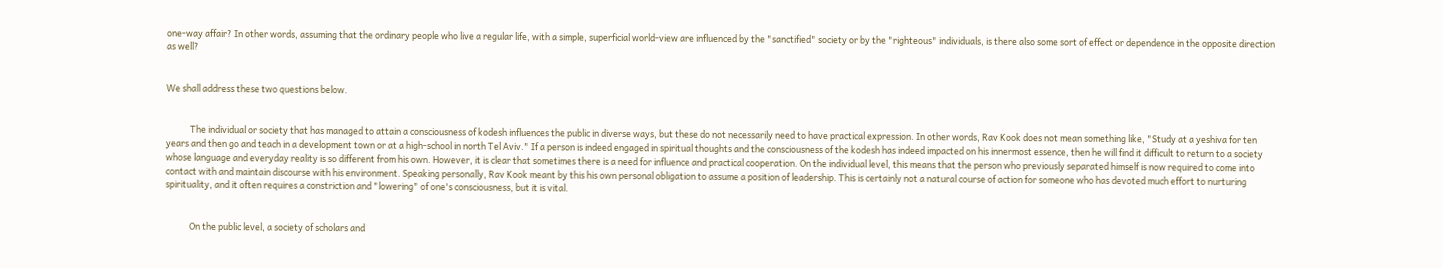one-way affair? In other words, assuming that the ordinary people who live a regular life, with a simple, superficial world-view are influenced by the "sanctified" society or by the "righteous" individuals, is there also some sort of effect or dependence in the opposite direction as well?


We shall address these two questions below.


            The individual or society that has managed to attain a consciousness of kodesh influences the public in diverse ways, but these do not necessarily need to have practical expression. In other words, Rav Kook does not mean something like, "Study at a yeshiva for ten years and then go and teach in a development town or at a high-school in north Tel Aviv." If a person is indeed engaged in spiritual thoughts and the consciousness of the kodesh has indeed impacted on his innermost essence, then he will find it difficult to return to a society whose language and everyday reality is so different from his own. However, it is clear that sometimes there is a need for influence and practical cooperation. On the individual level, this means that the person who previously separated himself is now required to come into contact with and maintain discourse with his environment. Speaking personally, Rav Kook meant by this his own personal obligation to assume a position of leadership. This is certainly not a natural course of action for someone who has devoted much effort to nurturing spirituality, and it often requires a constriction and "lowering" of one's consciousness, but it is vital.


            On the public level, a society of scholars and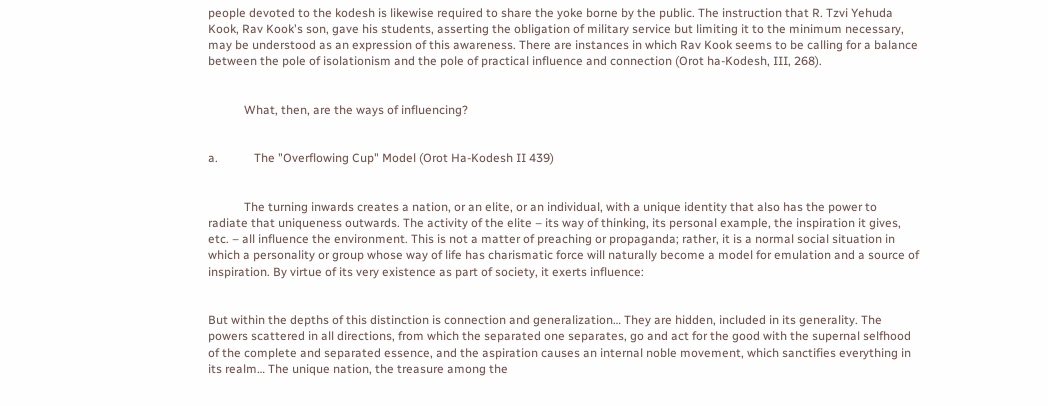people devoted to the kodesh is likewise required to share the yoke borne by the public. The instruction that R. Tzvi Yehuda Kook, Rav Kook's son, gave his students, asserting the obligation of military service but limiting it to the minimum necessary, may be understood as an expression of this awareness. There are instances in which Rav Kook seems to be calling for a balance between the pole of isolationism and the pole of practical influence and connection (Orot ha-Kodesh, III, 268).


            What, then, are the ways of influencing?


a.            The "Overflowing Cup" Model (Orot Ha-Kodesh II 439)


            The turning inwards creates a nation, or an elite, or an individual, with a unique identity that also has the power to radiate that uniqueness outwards. The activity of the elite – its way of thinking, its personal example, the inspiration it gives, etc. – all influence the environment. This is not a matter of preaching or propaganda; rather, it is a normal social situation in which a personality or group whose way of life has charismatic force will naturally become a model for emulation and a source of inspiration. By virtue of its very existence as part of society, it exerts influence:


But within the depths of this distinction is connection and generalization… They are hidden, included in its generality. The powers scattered in all directions, from which the separated one separates, go and act for the good with the supernal selfhood of the complete and separated essence, and the aspiration causes an internal noble movement, which sanctifies everything in its realm… The unique nation, the treasure among the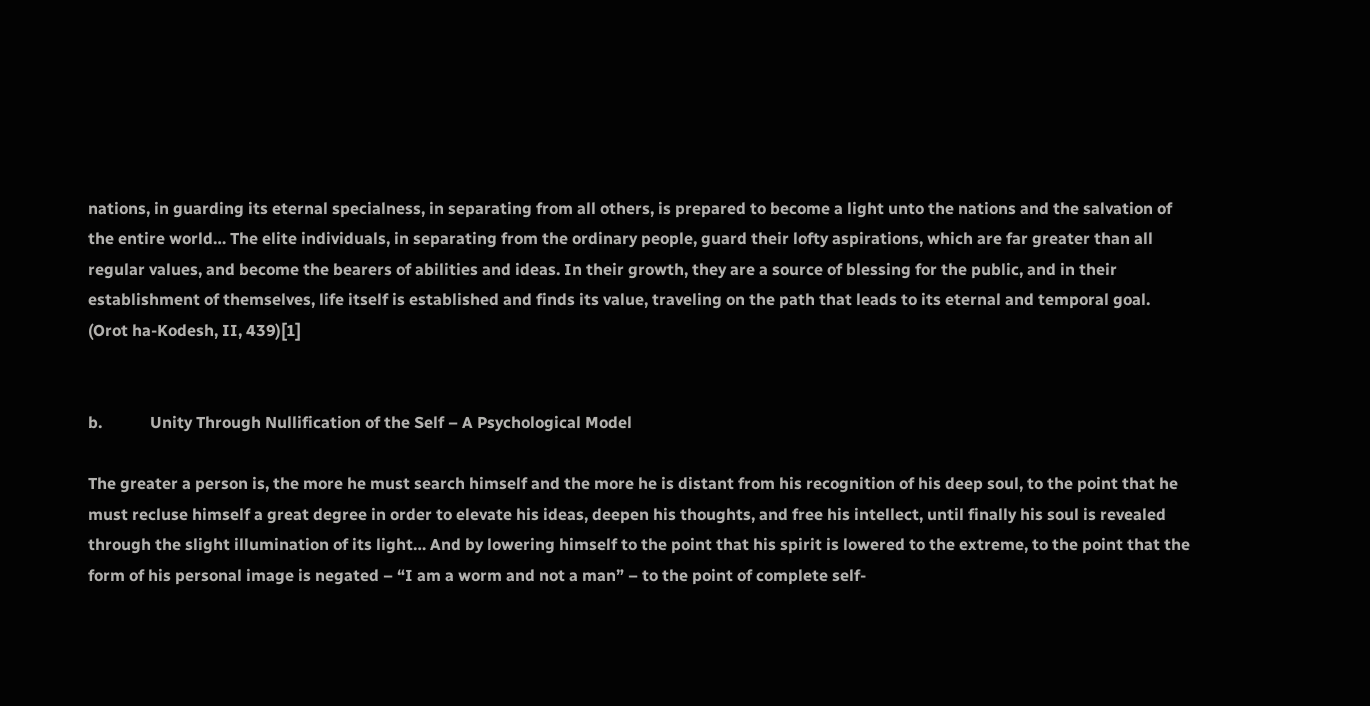nations, in guarding its eternal specialness, in separating from all others, is prepared to become a light unto the nations and the salvation of the entire world… The elite individuals, in separating from the ordinary people, guard their lofty aspirations, which are far greater than all regular values, and become the bearers of abilities and ideas. In their growth, they are a source of blessing for the public, and in their establishment of themselves, life itself is established and finds its value, traveling on the path that leads to its eternal and temporal goal. (Orot ha-Kodesh, II, 439)[1]


b.            Unity Through Nullification of the Self – A Psychological Model

The greater a person is, the more he must search himself and the more he is distant from his recognition of his deep soul, to the point that he must recluse himself a great degree in order to elevate his ideas, deepen his thoughts, and free his intellect, until finally his soul is revealed through the slight illumination of its light… And by lowering himself to the point that his spirit is lowered to the extreme, to the point that the form of his personal image is negated – “I am a worm and not a man” – to the point of complete self-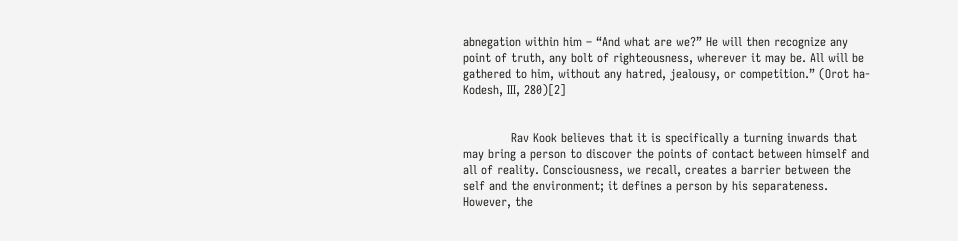abnegation within him – “And what are we?” He will then recognize any point of truth, any bolt of righteousness, wherever it may be. All will be gathered to him, without any hatred, jealousy, or competition.” (Orot ha-Kodesh, III, 280)[2]


            Rav Kook believes that it is specifically a turning inwards that may bring a person to discover the points of contact between himself and all of reality. Consciousness, we recall, creates a barrier between the self and the environment; it defines a person by his separateness. However, the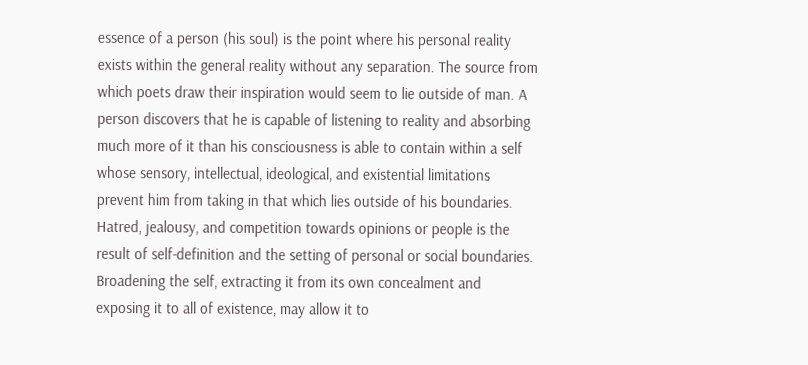essence of a person (his soul) is the point where his personal reality exists within the general reality without any separation. The source from which poets draw their inspiration would seem to lie outside of man. A person discovers that he is capable of listening to reality and absorbing much more of it than his consciousness is able to contain within a self whose sensory, intellectual, ideological, and existential limitations prevent him from taking in that which lies outside of his boundaries. Hatred, jealousy, and competition towards opinions or people is the result of self-definition and the setting of personal or social boundaries. Broadening the self, extracting it from its own concealment and exposing it to all of existence, may allow it to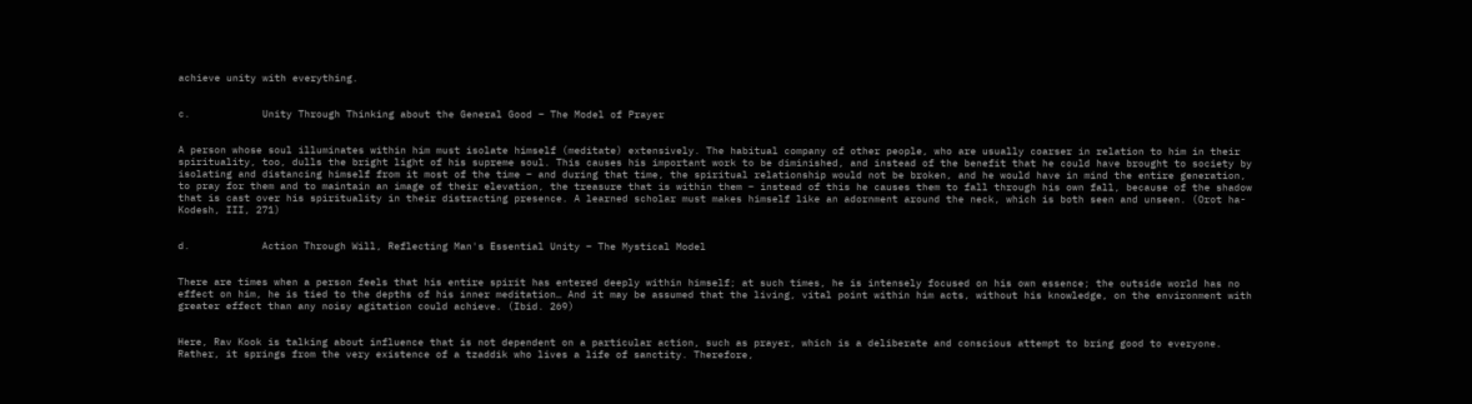achieve unity with everything.


c.            Unity Through Thinking about the General Good – The Model of Prayer


A person whose soul illuminates within him must isolate himself (meditate) extensively. The habitual company of other people, who are usually coarser in relation to him in their spirituality, too, dulls the bright light of his supreme soul. This causes his important work to be diminished, and instead of the benefit that he could have brought to society by isolating and distancing himself from it most of the time – and during that time, the spiritual relationship would not be broken, and he would have in mind the entire generation, to pray for them and to maintain an image of their elevation, the treasure that is within them – instead of this he causes them to fall through his own fall, because of the shadow that is cast over his spirituality in their distracting presence. A learned scholar must makes himself like an adornment around the neck, which is both seen and unseen. (Orot ha-Kodesh, III, 271)


d.            Action Through Will, Reflecting Man's Essential Unity – The Mystical Model


There are times when a person feels that his entire spirit has entered deeply within himself; at such times, he is intensely focused on his own essence; the outside world has no effect on him, he is tied to the depths of his inner meditation… And it may be assumed that the living, vital point within him acts, without his knowledge, on the environment with greater effect than any noisy agitation could achieve. (Ibid. 269)


Here, Rav Kook is talking about influence that is not dependent on a particular action, such as prayer, which is a deliberate and conscious attempt to bring good to everyone. Rather, it springs from the very existence of a tzaddik who lives a life of sanctity. Therefore,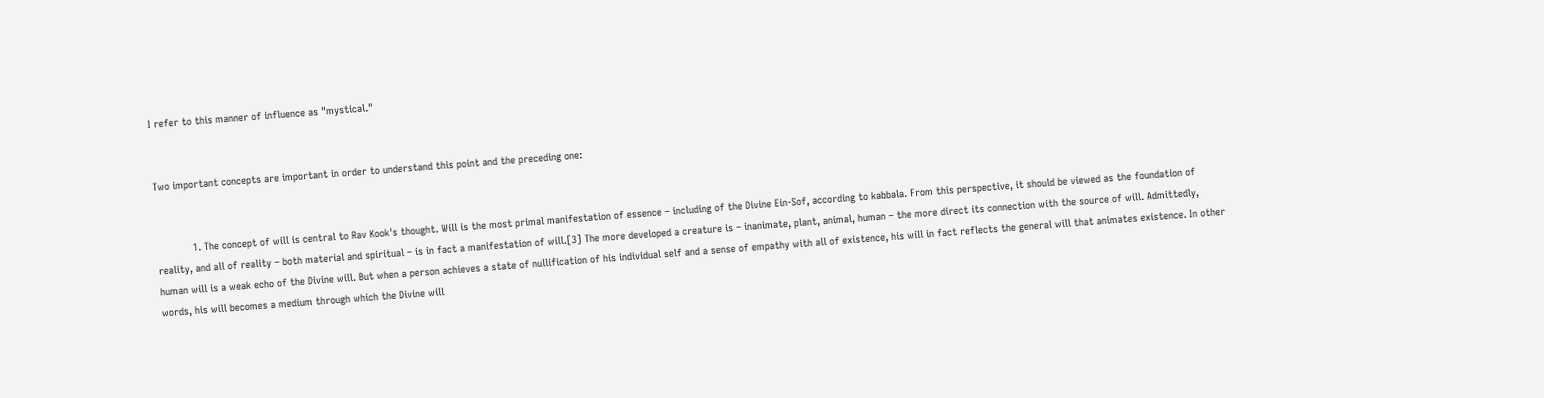I refer to this manner of influence as "mystical."


Two important concepts are important in order to understand this point and the preceding one:


            1. The concept of will is central to Rav Kook's thought. Will is the most primal manifestation of essence – including of the Divine Ein-Sof, according to kabbala. From this perspective, it should be viewed as the foundation of reality, and all of reality – both material and spiritual – is in fact a manifestation of will.[3] The more developed a creature is – inanimate, plant, animal, human – the more direct its connection with the source of will. Admittedly, human will is a weak echo of the Divine will. But when a person achieves a state of nullification of his individual self and a sense of empathy with all of existence, his will in fact reflects the general will that animates existence. In other words, his will becomes a medium through which the Divine will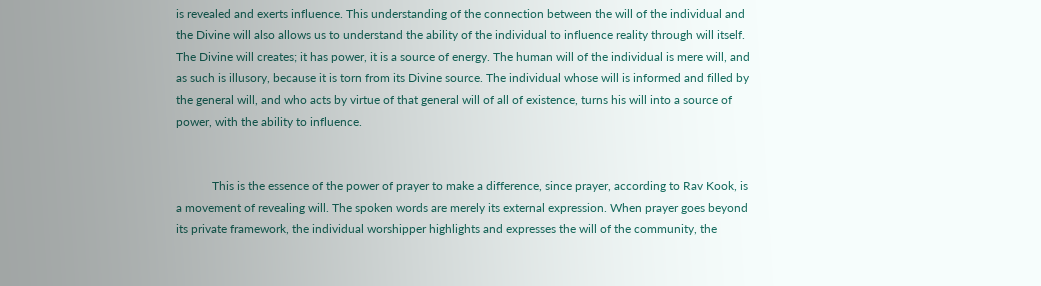is revealed and exerts influence. This understanding of the connection between the will of the individual and the Divine will also allows us to understand the ability of the individual to influence reality through will itself. The Divine will creates; it has power, it is a source of energy. The human will of the individual is mere will, and as such is illusory, because it is torn from its Divine source. The individual whose will is informed and filled by the general will, and who acts by virtue of that general will of all of existence, turns his will into a source of power, with the ability to influence.


            This is the essence of the power of prayer to make a difference, since prayer, according to Rav Kook, is a movement of revealing will. The spoken words are merely its external expression. When prayer goes beyond its private framework, the individual worshipper highlights and expresses the will of the community, the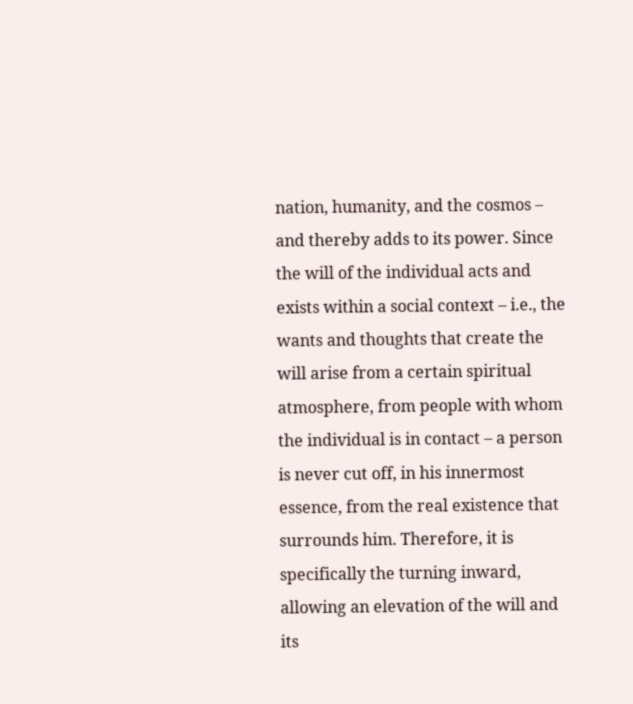nation, humanity, and the cosmos – and thereby adds to its power. Since the will of the individual acts and exists within a social context – i.e., the wants and thoughts that create the will arise from a certain spiritual atmosphere, from people with whom the individual is in contact – a person is never cut off, in his innermost essence, from the real existence that surrounds him. Therefore, it is specifically the turning inward, allowing an elevation of the will and its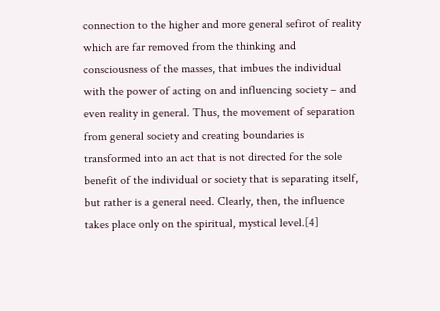connection to the higher and more general sefirot of reality which are far removed from the thinking and consciousness of the masses, that imbues the individual with the power of acting on and influencing society – and even reality in general. Thus, the movement of separation from general society and creating boundaries is transformed into an act that is not directed for the sole benefit of the individual or society that is separating itself, but rather is a general need. Clearly, then, the influence takes place only on the spiritual, mystical level.[4]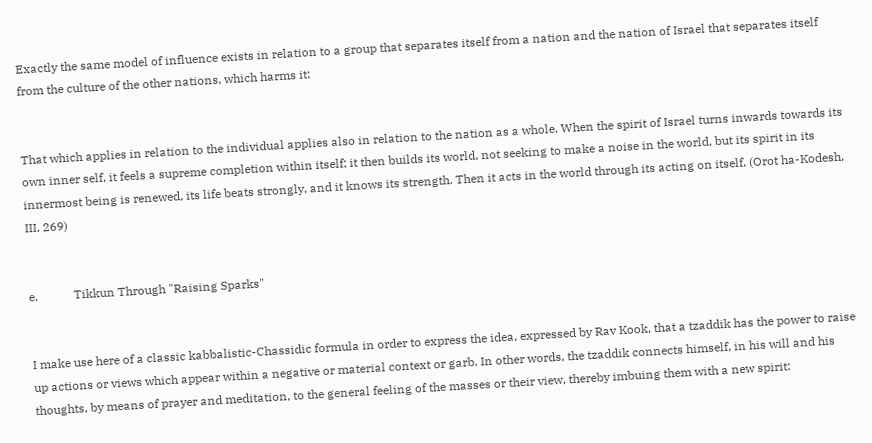Exactly the same model of influence exists in relation to a group that separates itself from a nation and the nation of Israel that separates itself from the culture of the other nations, which harms it:


That which applies in relation to the individual applies also in relation to the nation as a whole. When the spirit of Israel turns inwards towards its own inner self, it feels a supreme completion within itself; it then builds its world, not seeking to make a noise in the world, but its spirit in its innermost being is renewed, its life beats strongly, and it knows its strength. Then it acts in the world through its acting on itself. (Orot ha-Kodesh, III, 269)


e.            Tikkun Through "Raising Sparks"


I make use here of a classic kabbalistic-Chassidic formula in order to express the idea, expressed by Rav Kook, that a tzaddik has the power to raise up actions or views which appear within a negative or material context or garb. In other words, the tzaddik connects himself, in his will and his thoughts, by means of prayer and meditation, to the general feeling of the masses or their view, thereby imbuing them with a new spirit: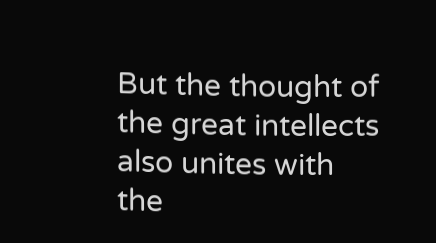But the thought of the great intellects also unites with the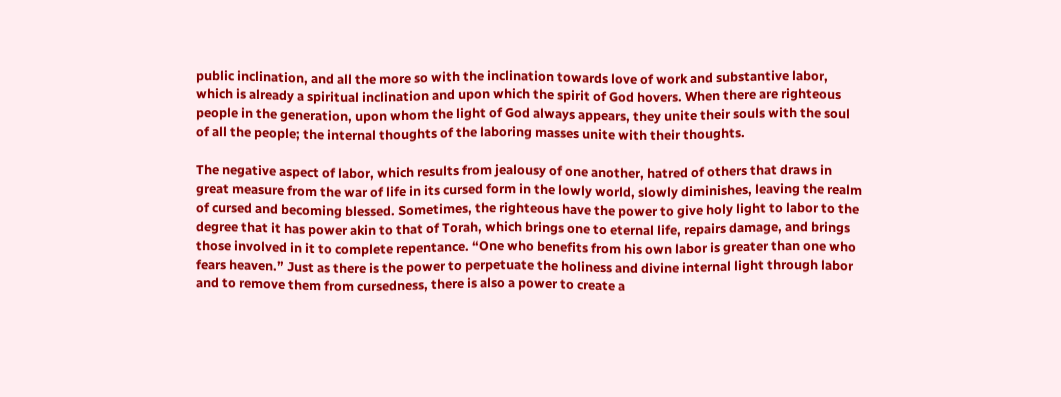public inclination, and all the more so with the inclination towards love of work and substantive labor, which is already a spiritual inclination and upon which the spirit of God hovers. When there are righteous people in the generation, upon whom the light of God always appears, they unite their souls with the soul of all the people; the internal thoughts of the laboring masses unite with their thoughts.

The negative aspect of labor, which results from jealousy of one another, hatred of others that draws in great measure from the war of life in its cursed form in the lowly world, slowly diminishes, leaving the realm of cursed and becoming blessed. Sometimes, the righteous have the power to give holy light to labor to the degree that it has power akin to that of Torah, which brings one to eternal life, repairs damage, and brings those involved in it to complete repentance. “One who benefits from his own labor is greater than one who fears heaven.” Just as there is the power to perpetuate the holiness and divine internal light through labor and to remove them from cursedness, there is also a power to create a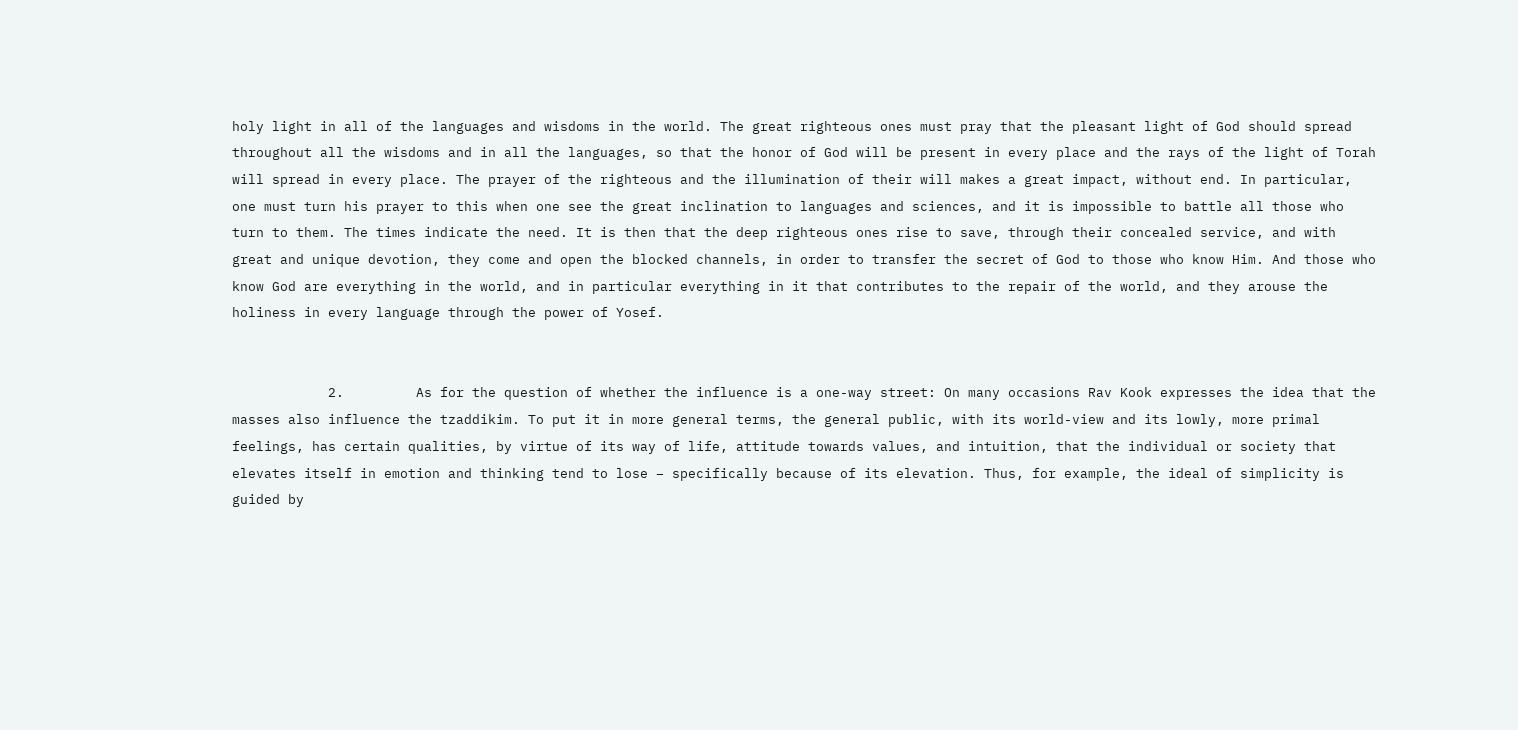holy light in all of the languages and wisdoms in the world. The great righteous ones must pray that the pleasant light of God should spread throughout all the wisdoms and in all the languages, so that the honor of God will be present in every place and the rays of the light of Torah will spread in every place. The prayer of the righteous and the illumination of their will makes a great impact, without end. In particular, one must turn his prayer to this when one see the great inclination to languages and sciences, and it is impossible to battle all those who turn to them. The times indicate the need. It is then that the deep righteous ones rise to save, through their concealed service, and with great and unique devotion, they come and open the blocked channels, in order to transfer the secret of God to those who know Him. And those who know God are everything in the world, and in particular everything in it that contributes to the repair of the world, and they arouse the holiness in every language through the power of Yosef.


            2.         As for the question of whether the influence is a one-way street: On many occasions Rav Kook expresses the idea that the masses also influence the tzaddikim. To put it in more general terms, the general public, with its world-view and its lowly, more primal feelings, has certain qualities, by virtue of its way of life, attitude towards values, and intuition, that the individual or society that elevates itself in emotion and thinking tend to lose – specifically because of its elevation. Thus, for example, the ideal of simplicity is guided by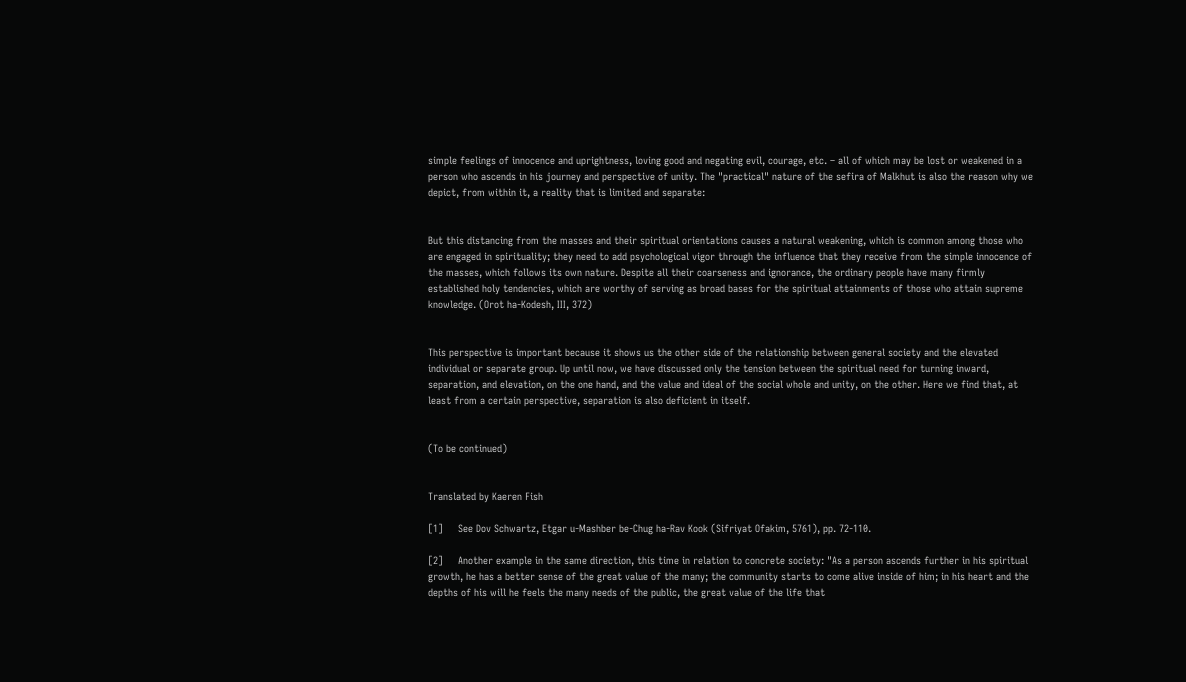simple feelings of innocence and uprightness, loving good and negating evil, courage, etc. – all of which may be lost or weakened in a person who ascends in his journey and perspective of unity. The "practical" nature of the sefira of Malkhut is also the reason why we depict, from within it, a reality that is limited and separate:


But this distancing from the masses and their spiritual orientations causes a natural weakening, which is common among those who are engaged in spirituality; they need to add psychological vigor through the influence that they receive from the simple innocence of the masses, which follows its own nature. Despite all their coarseness and ignorance, the ordinary people have many firmly established holy tendencies, which are worthy of serving as broad bases for the spiritual attainments of those who attain supreme knowledge. (Orot ha-Kodesh, III, 372)


This perspective is important because it shows us the other side of the relationship between general society and the elevated individual or separate group. Up until now, we have discussed only the tension between the spiritual need for turning inward, separation, and elevation, on the one hand, and the value and ideal of the social whole and unity, on the other. Here we find that, at least from a certain perspective, separation is also deficient in itself.


(To be continued)


Translated by Kaeren Fish

[1]     See Dov Schwartz, Etgar u-Mashber be-Chug ha-Rav Kook (Sifriyat Ofakim, 5761), pp. 72-110.

[2]     Another example in the same direction, this time in relation to concrete society: "As a person ascends further in his spiritual growth, he has a better sense of the great value of the many; the community starts to come alive inside of him; in his heart and the depths of his will he feels the many needs of the public, the great value of the life that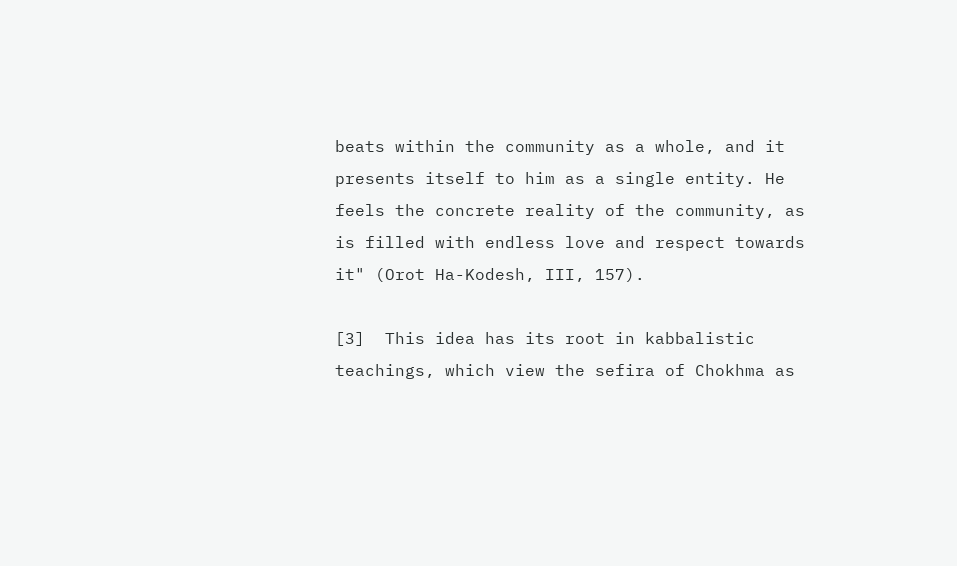beats within the community as a whole, and it presents itself to him as a single entity. He feels the concrete reality of the community, as is filled with endless love and respect towards it" (Orot Ha-Kodesh, III, 157).

[3]  This idea has its root in kabbalistic teachings, which view the sefira of Chokhma as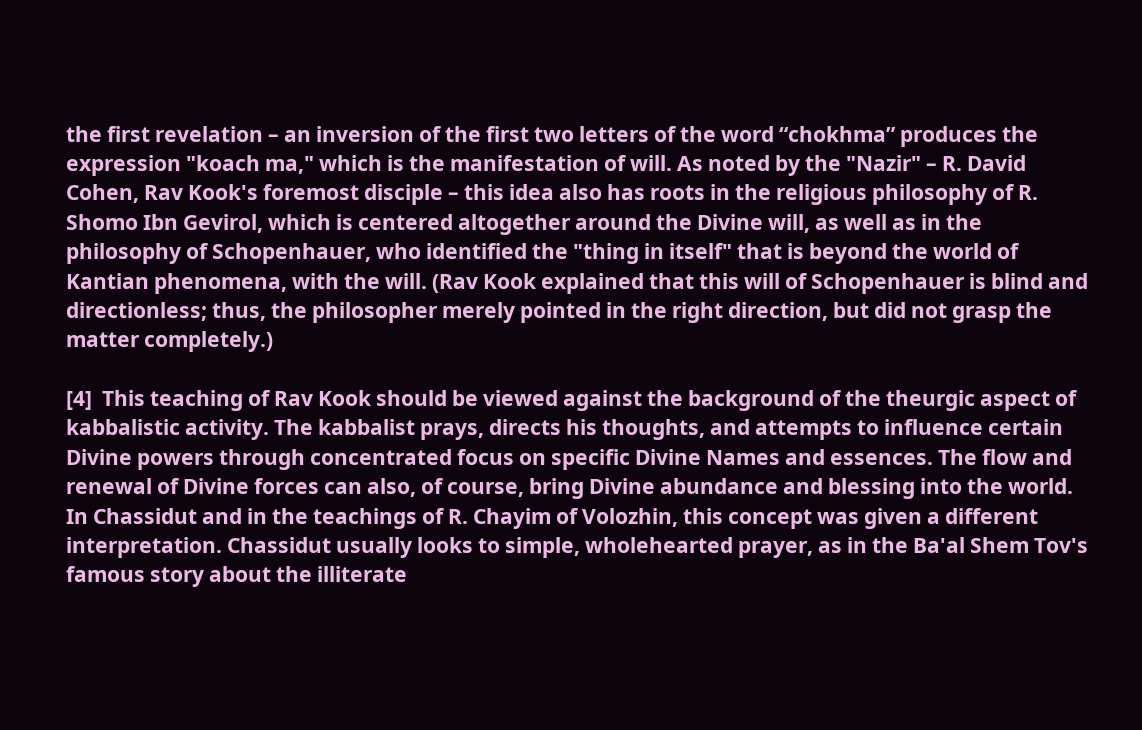the first revelation – an inversion of the first two letters of the word “chokhma” produces the expression "koach ma," which is the manifestation of will. As noted by the "Nazir" – R. David Cohen, Rav Kook's foremost disciple – this idea also has roots in the religious philosophy of R. Shomo Ibn Gevirol, which is centered altogether around the Divine will, as well as in the philosophy of Schopenhauer, who identified the "thing in itself" that is beyond the world of Kantian phenomena, with the will. (Rav Kook explained that this will of Schopenhauer is blind and directionless; thus, the philosopher merely pointed in the right direction, but did not grasp the matter completely.)

[4]  This teaching of Rav Kook should be viewed against the background of the theurgic aspect of kabbalistic activity. The kabbalist prays, directs his thoughts, and attempts to influence certain Divine powers through concentrated focus on specific Divine Names and essences. The flow and renewal of Divine forces can also, of course, bring Divine abundance and blessing into the world. In Chassidut and in the teachings of R. Chayim of Volozhin, this concept was given a different interpretation. Chassidut usually looks to simple, wholehearted prayer, as in the Ba'al Shem Tov's famous story about the illiterate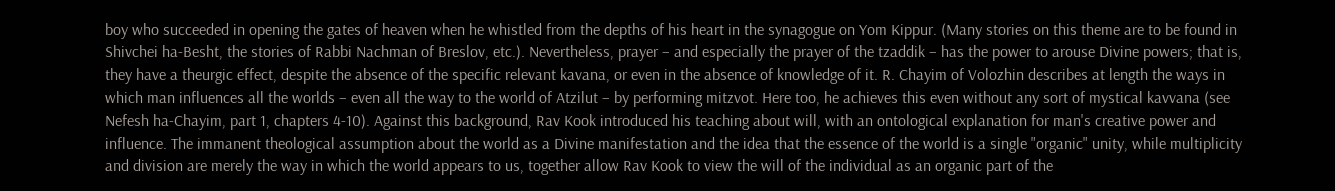boy who succeeded in opening the gates of heaven when he whistled from the depths of his heart in the synagogue on Yom Kippur. (Many stories on this theme are to be found in Shivchei ha-Besht, the stories of Rabbi Nachman of Breslov, etc.). Nevertheless, prayer – and especially the prayer of the tzaddik – has the power to arouse Divine powers; that is, they have a theurgic effect, despite the absence of the specific relevant kavana, or even in the absence of knowledge of it. R. Chayim of Volozhin describes at length the ways in which man influences all the worlds – even all the way to the world of Atzilut – by performing mitzvot. Here too, he achieves this even without any sort of mystical kavvana (see Nefesh ha-Chayim, part 1, chapters 4-10). Against this background, Rav Kook introduced his teaching about will, with an ontological explanation for man's creative power and influence. The immanent theological assumption about the world as a Divine manifestation and the idea that the essence of the world is a single "organic" unity, while multiplicity and division are merely the way in which the world appears to us, together allow Rav Kook to view the will of the individual as an organic part of the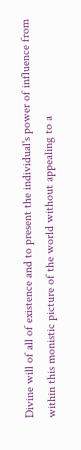Divine will of all of existence and to present the individual's power of influence from within this monistic picture of the world without appealing to a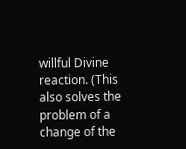willful Divine reaction. (This also solves the problem of a change of the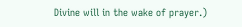Divine will in the wake of prayer.)